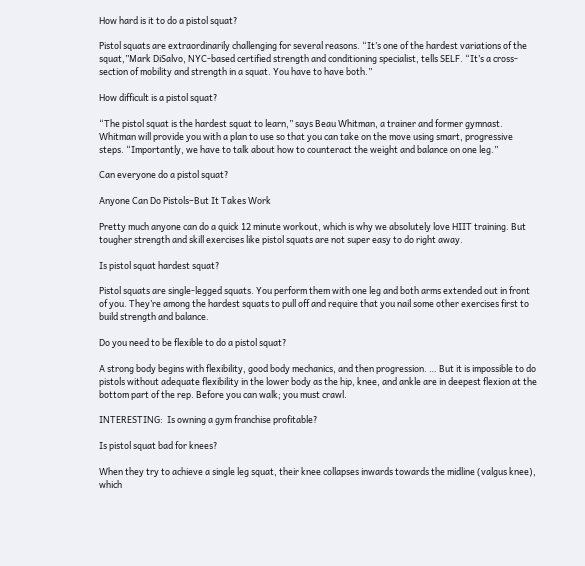How hard is it to do a pistol squat?

Pistol squats are extraordinarily challenging for several reasons. “It’s one of the hardest variations of the squat,”Mark DiSalvo, NYC-based certified strength and conditioning specialist, tells SELF. “It’s a cross-section of mobility and strength in a squat. You have to have both.”

How difficult is a pistol squat?

“The pistol squat is the hardest squat to learn,” says Beau Whitman, a trainer and former gymnast. Whitman will provide you with a plan to use so that you can take on the move using smart, progressive steps. “Importantly, we have to talk about how to counteract the weight and balance on one leg.”

Can everyone do a pistol squat?

Anyone Can Do Pistols–But It Takes Work

Pretty much anyone can do a quick 12 minute workout, which is why we absolutely love HIIT training. But tougher strength and skill exercises like pistol squats are not super easy to do right away.

Is pistol squat hardest squat?

Pistol squats are single-legged squats. You perform them with one leg and both arms extended out in front of you. They’re among the hardest squats to pull off and require that you nail some other exercises first to build strength and balance.

Do you need to be flexible to do a pistol squat?

A strong body begins with flexibility, good body mechanics, and then progression. … But it is impossible to do pistols without adequate flexibility in the lower body as the hip, knee, and ankle are in deepest flexion at the bottom part of the rep. Before you can walk; you must crawl.

INTERESTING:  Is owning a gym franchise profitable?

Is pistol squat bad for knees?

When they try to achieve a single leg squat, their knee collapses inwards towards the midline (valgus knee), which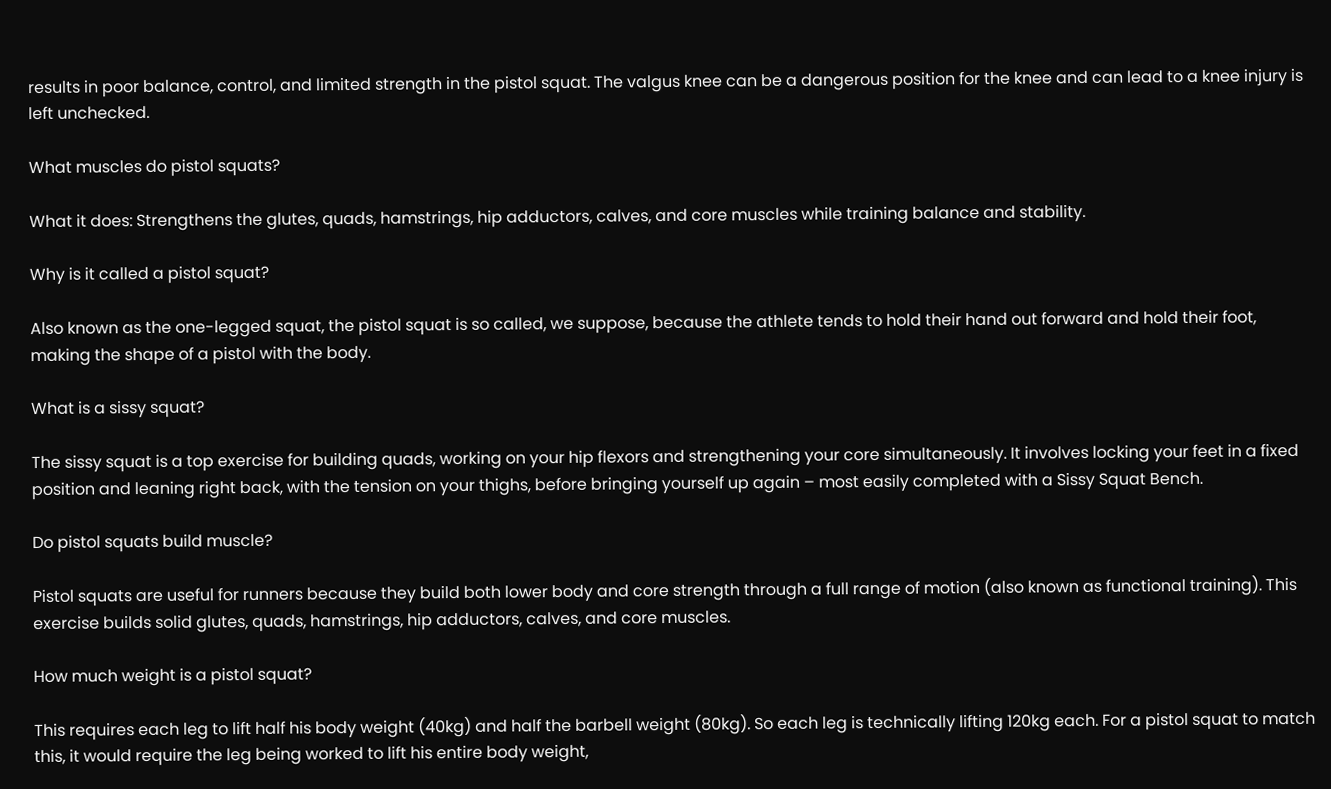results in poor balance, control, and limited strength in the pistol squat. The valgus knee can be a dangerous position for the knee and can lead to a knee injury is left unchecked.

What muscles do pistol squats?

What it does: Strengthens the glutes, quads, hamstrings, hip adductors, calves, and core muscles while training balance and stability.

Why is it called a pistol squat?

Also known as the one-legged squat, the pistol squat is so called, we suppose, because the athlete tends to hold their hand out forward and hold their foot, making the shape of a pistol with the body.

What is a sissy squat?

The sissy squat is a top exercise for building quads, working on your hip flexors and strengthening your core simultaneously. It involves locking your feet in a fixed position and leaning right back, with the tension on your thighs, before bringing yourself up again – most easily completed with a Sissy Squat Bench.

Do pistol squats build muscle?

Pistol squats are useful for runners because they build both lower body and core strength through a full range of motion (also known as functional training). This exercise builds solid glutes, quads, hamstrings, hip adductors, calves, and core muscles.

How much weight is a pistol squat?

This requires each leg to lift half his body weight (40kg) and half the barbell weight (80kg). So each leg is technically lifting 120kg each. For a pistol squat to match this, it would require the leg being worked to lift his entire body weight,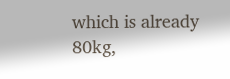which is already 80kg,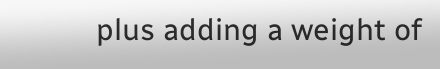plus adding a weight of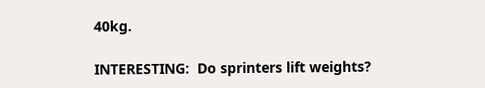40kg.

INTERESTING:  Do sprinters lift weights?